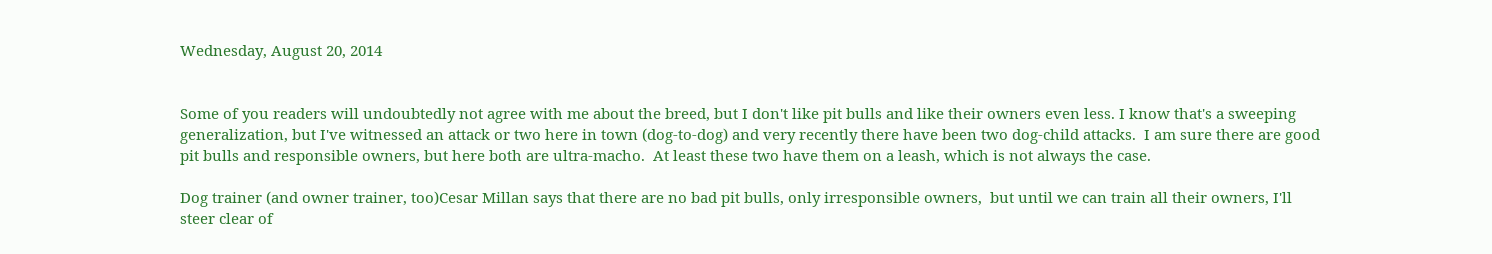Wednesday, August 20, 2014


Some of you readers will undoubtedly not agree with me about the breed, but I don't like pit bulls and like their owners even less. I know that's a sweeping generalization, but I've witnessed an attack or two here in town (dog-to-dog) and very recently there have been two dog-child attacks.  I am sure there are good pit bulls and responsible owners, but here both are ultra-macho.  At least these two have them on a leash, which is not always the case.

Dog trainer (and owner trainer, too)Cesar Millan says that there are no bad pit bulls, only irresponsible owners,  but until we can train all their owners, I'll steer clear of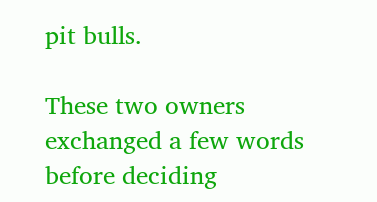pit bulls.

These two owners exchanged a few words before deciding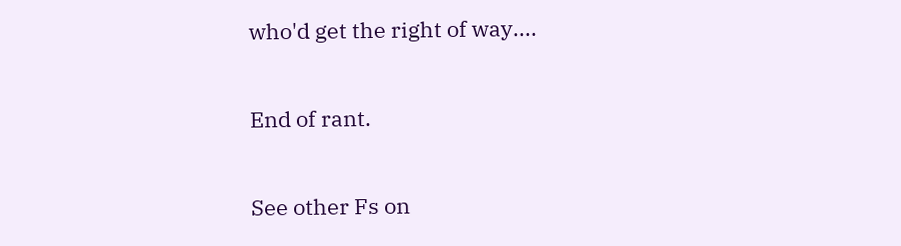who'd get the right of way....

End of rant.

See other Fs on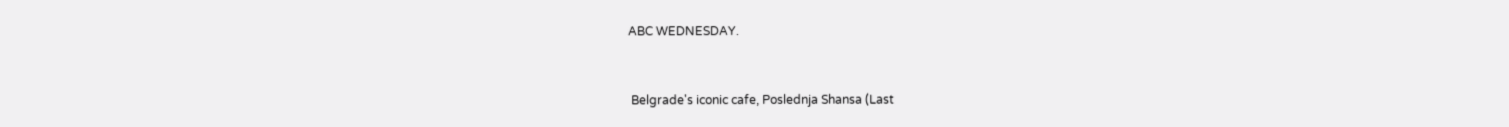ABC WEDNESDAY.


 Belgrade's iconic cafe, Poslednja Shansa (Last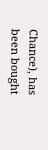Chance), has  been bought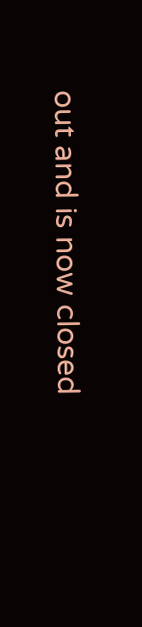out and is now closed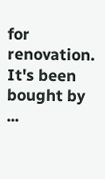for renovation. It's been bought by ...